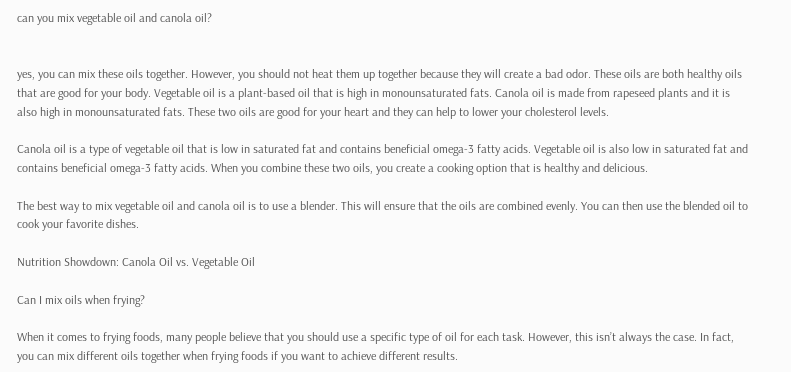can you mix vegetable oil and canola oil?


yes, you can mix these oils together. However, you should not heat them up together because they will create a bad odor. These oils are both healthy oils that are good for your body. Vegetable oil is a plant-based oil that is high in monounsaturated fats. Canola oil is made from rapeseed plants and it is also high in monounsaturated fats. These two oils are good for your heart and they can help to lower your cholesterol levels.

Canola oil is a type of vegetable oil that is low in saturated fat and contains beneficial omega-3 fatty acids. Vegetable oil is also low in saturated fat and contains beneficial omega-3 fatty acids. When you combine these two oils, you create a cooking option that is healthy and delicious.

The best way to mix vegetable oil and canola oil is to use a blender. This will ensure that the oils are combined evenly. You can then use the blended oil to cook your favorite dishes.

Nutrition Showdown: Canola Oil vs. Vegetable Oil

Can I mix oils when frying?

When it comes to frying foods, many people believe that you should use a specific type of oil for each task. However, this isn’t always the case. In fact, you can mix different oils together when frying foods if you want to achieve different results.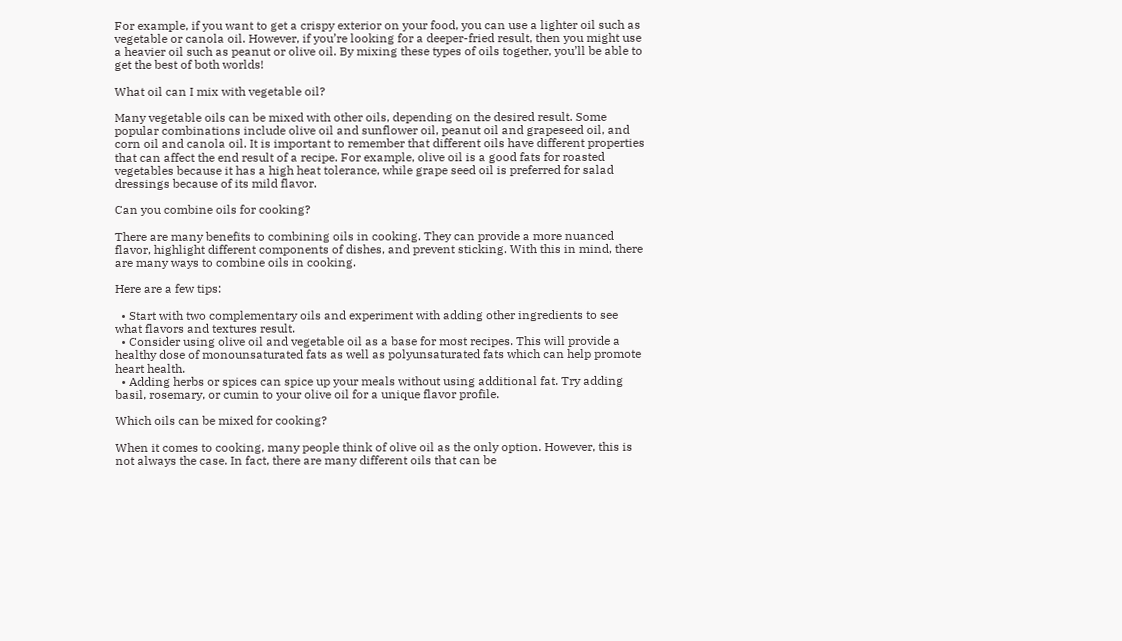For example, if you want to get a crispy exterior on your food, you can use a lighter oil such as vegetable or canola oil. However, if you’re looking for a deeper-fried result, then you might use a heavier oil such as peanut or olive oil. By mixing these types of oils together, you’ll be able to get the best of both worlds!

What oil can I mix with vegetable oil?

Many vegetable oils can be mixed with other oils, depending on the desired result. Some popular combinations include olive oil and sunflower oil, peanut oil and grapeseed oil, and corn oil and canola oil. It is important to remember that different oils have different properties that can affect the end result of a recipe. For example, olive oil is a good fats for roasted vegetables because it has a high heat tolerance, while grape seed oil is preferred for salad dressings because of its mild flavor.

Can you combine oils for cooking?

There are many benefits to combining oils in cooking. They can provide a more nuanced flavor, highlight different components of dishes, and prevent sticking. With this in mind, there are many ways to combine oils in cooking.

Here are a few tips:

  • Start with two complementary oils and experiment with adding other ingredients to see what flavors and textures result.
  • Consider using olive oil and vegetable oil as a base for most recipes. This will provide a healthy dose of monounsaturated fats as well as polyunsaturated fats which can help promote heart health.
  • Adding herbs or spices can spice up your meals without using additional fat. Try adding basil, rosemary, or cumin to your olive oil for a unique flavor profile.

Which oils can be mixed for cooking?

When it comes to cooking, many people think of olive oil as the only option. However, this is not always the case. In fact, there are many different oils that can be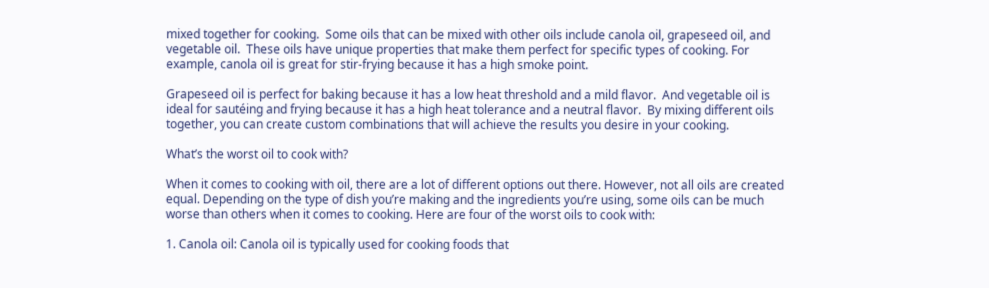mixed together for cooking.  Some oils that can be mixed with other oils include canola oil, grapeseed oil, and vegetable oil.  These oils have unique properties that make them perfect for specific types of cooking. For example, canola oil is great for stir-frying because it has a high smoke point.

Grapeseed oil is perfect for baking because it has a low heat threshold and a mild flavor.  And vegetable oil is ideal for sautéing and frying because it has a high heat tolerance and a neutral flavor.  By mixing different oils together, you can create custom combinations that will achieve the results you desire in your cooking.

What’s the worst oil to cook with?

When it comes to cooking with oil, there are a lot of different options out there. However, not all oils are created equal. Depending on the type of dish you’re making and the ingredients you’re using, some oils can be much worse than others when it comes to cooking. Here are four of the worst oils to cook with:

1. Canola oil: Canola oil is typically used for cooking foods that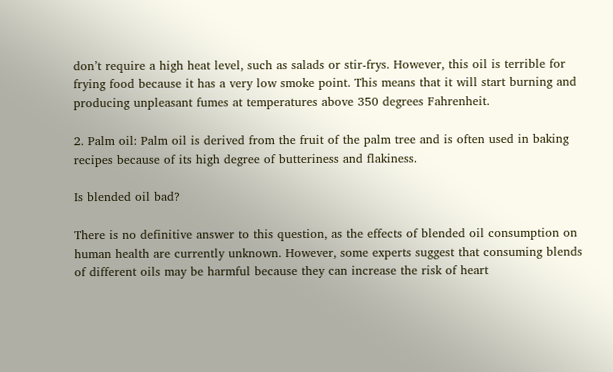don’t require a high heat level, such as salads or stir-frys. However, this oil is terrible for frying food because it has a very low smoke point. This means that it will start burning and producing unpleasant fumes at temperatures above 350 degrees Fahrenheit.

2. Palm oil: Palm oil is derived from the fruit of the palm tree and is often used in baking recipes because of its high degree of butteriness and flakiness.

Is blended oil bad?

There is no definitive answer to this question, as the effects of blended oil consumption on human health are currently unknown. However, some experts suggest that consuming blends of different oils may be harmful because they can increase the risk of heart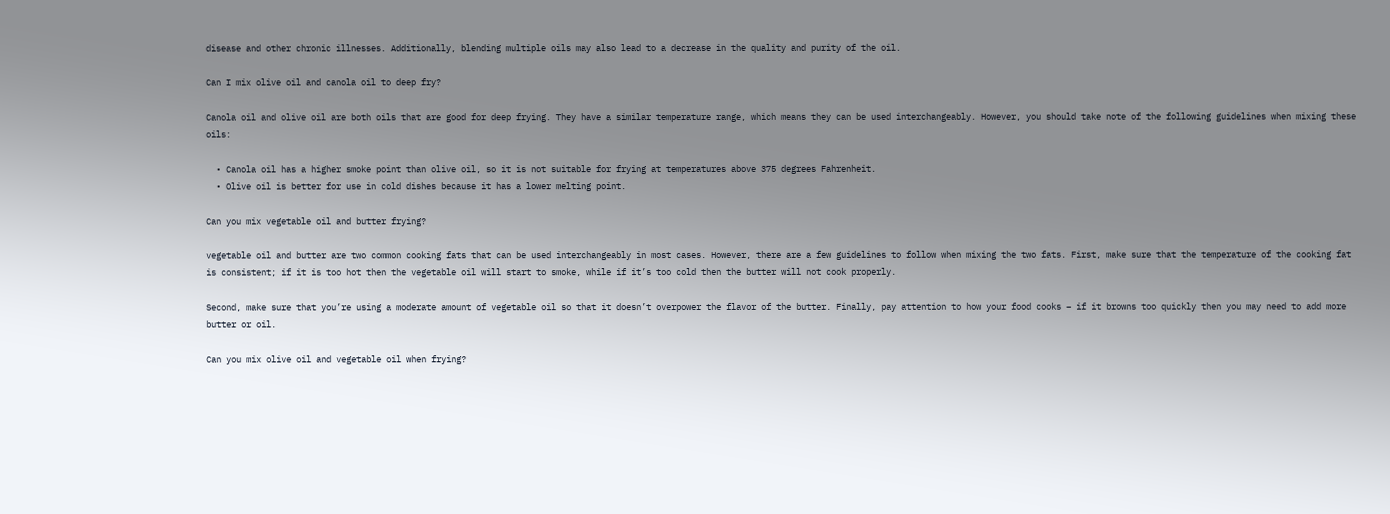disease and other chronic illnesses. Additionally, blending multiple oils may also lead to a decrease in the quality and purity of the oil.

Can I mix olive oil and canola oil to deep fry?

Canola oil and olive oil are both oils that are good for deep frying. They have a similar temperature range, which means they can be used interchangeably. However, you should take note of the following guidelines when mixing these oils:

  • Canola oil has a higher smoke point than olive oil, so it is not suitable for frying at temperatures above 375 degrees Fahrenheit.
  • Olive oil is better for use in cold dishes because it has a lower melting point.

Can you mix vegetable oil and butter frying?

vegetable oil and butter are two common cooking fats that can be used interchangeably in most cases. However, there are a few guidelines to follow when mixing the two fats. First, make sure that the temperature of the cooking fat is consistent; if it is too hot then the vegetable oil will start to smoke, while if it’s too cold then the butter will not cook properly.

Second, make sure that you’re using a moderate amount of vegetable oil so that it doesn’t overpower the flavor of the butter. Finally, pay attention to how your food cooks – if it browns too quickly then you may need to add more butter or oil.

Can you mix olive oil and vegetable oil when frying?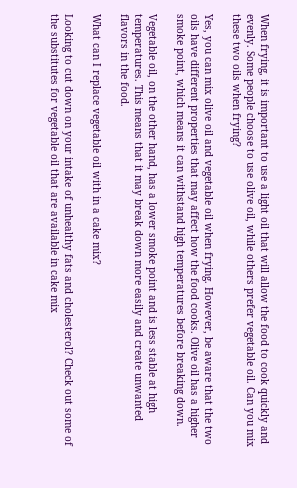When frying, it is important to use a light oil that will allow the food to cook quickly and evenly. Some people choose to use olive oil, while others prefer vegetable oil. Can you mix these two oils when frying?

Yes, you can mix olive oil and vegetable oil when frying. However, be aware that the two oils have different properties that may affect how the food cooks. Olive oil has a higher smoke point, which means it can withstand high temperatures before breaking down.

Vegetable oil, on the other hand, has a lower smoke point and is less stable at high temperatures. This means that it may break down more easily and create unwanted flavors in the food.

What can I replace vegetable oil with in a cake mix?

Looking to cut down on your intake of unhealthy fats and cholesterol? Check out some of the substitutes for vegetable oil that are available in cake mix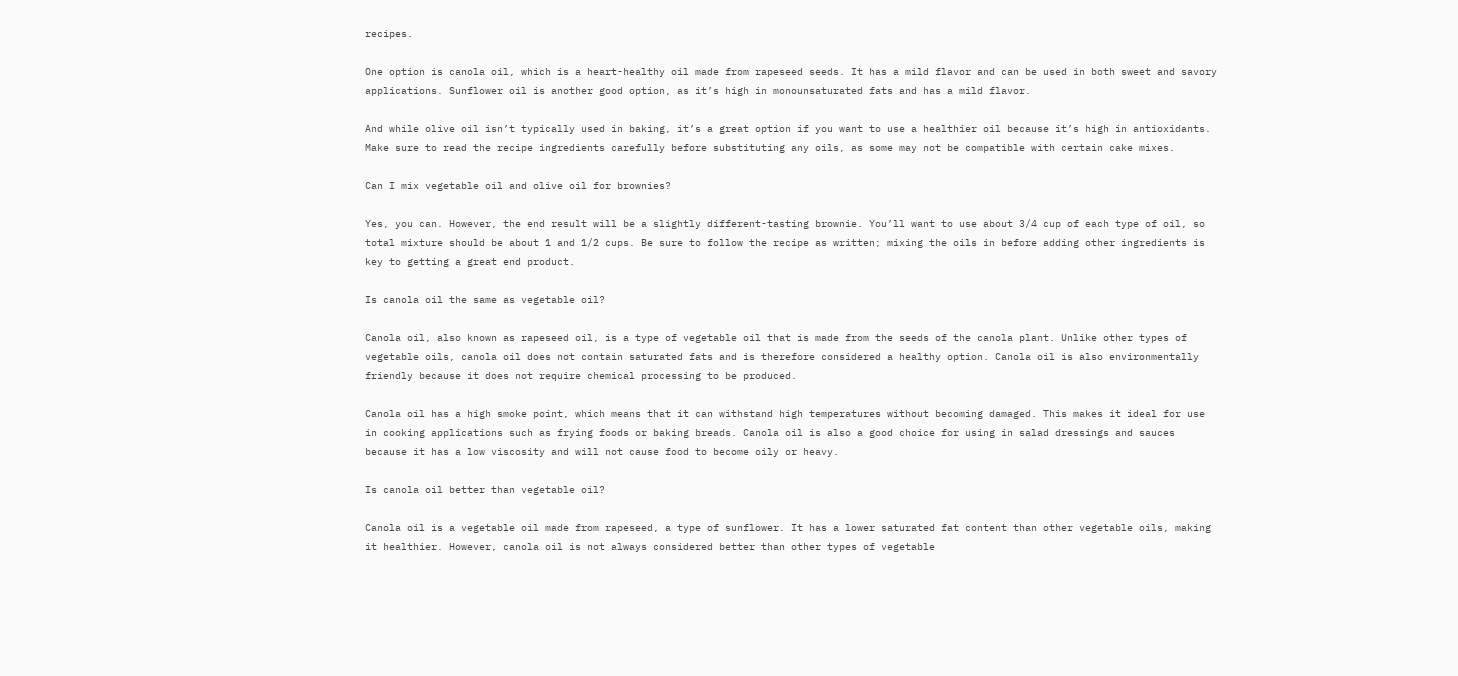recipes.

One option is canola oil, which is a heart-healthy oil made from rapeseed seeds. It has a mild flavor and can be used in both sweet and savory applications. Sunflower oil is another good option, as it’s high in monounsaturated fats and has a mild flavor.

And while olive oil isn’t typically used in baking, it’s a great option if you want to use a healthier oil because it’s high in antioxidants. Make sure to read the recipe ingredients carefully before substituting any oils, as some may not be compatible with certain cake mixes.

Can I mix vegetable oil and olive oil for brownies?

Yes, you can. However, the end result will be a slightly different-tasting brownie. You’ll want to use about 3/4 cup of each type of oil, so total mixture should be about 1 and 1/2 cups. Be sure to follow the recipe as written; mixing the oils in before adding other ingredients is key to getting a great end product.

Is canola oil the same as vegetable oil?

Canola oil, also known as rapeseed oil, is a type of vegetable oil that is made from the seeds of the canola plant. Unlike other types of vegetable oils, canola oil does not contain saturated fats and is therefore considered a healthy option. Canola oil is also environmentally friendly because it does not require chemical processing to be produced.

Canola oil has a high smoke point, which means that it can withstand high temperatures without becoming damaged. This makes it ideal for use in cooking applications such as frying foods or baking breads. Canola oil is also a good choice for using in salad dressings and sauces because it has a low viscosity and will not cause food to become oily or heavy.

Is canola oil better than vegetable oil?

Canola oil is a vegetable oil made from rapeseed, a type of sunflower. It has a lower saturated fat content than other vegetable oils, making it healthier. However, canola oil is not always considered better than other types of vegetable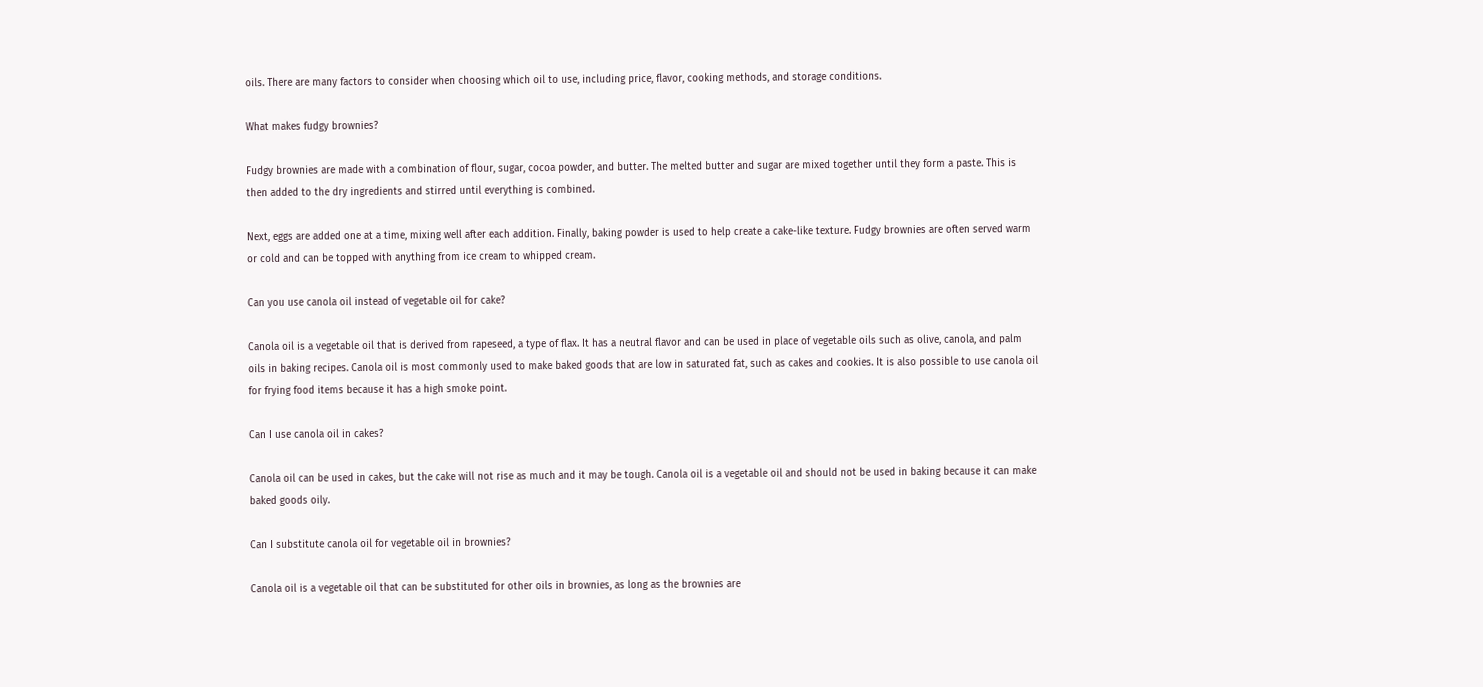oils. There are many factors to consider when choosing which oil to use, including price, flavor, cooking methods, and storage conditions.

What makes fudgy brownies?

Fudgy brownies are made with a combination of flour, sugar, cocoa powder, and butter. The melted butter and sugar are mixed together until they form a paste. This is then added to the dry ingredients and stirred until everything is combined.

Next, eggs are added one at a time, mixing well after each addition. Finally, baking powder is used to help create a cake-like texture. Fudgy brownies are often served warm or cold and can be topped with anything from ice cream to whipped cream.

Can you use canola oil instead of vegetable oil for cake?

Canola oil is a vegetable oil that is derived from rapeseed, a type of flax. It has a neutral flavor and can be used in place of vegetable oils such as olive, canola, and palm oils in baking recipes. Canola oil is most commonly used to make baked goods that are low in saturated fat, such as cakes and cookies. It is also possible to use canola oil for frying food items because it has a high smoke point.

Can I use canola oil in cakes?

Canola oil can be used in cakes, but the cake will not rise as much and it may be tough. Canola oil is a vegetable oil and should not be used in baking because it can make baked goods oily.

Can I substitute canola oil for vegetable oil in brownies?

Canola oil is a vegetable oil that can be substituted for other oils in brownies, as long as the brownies are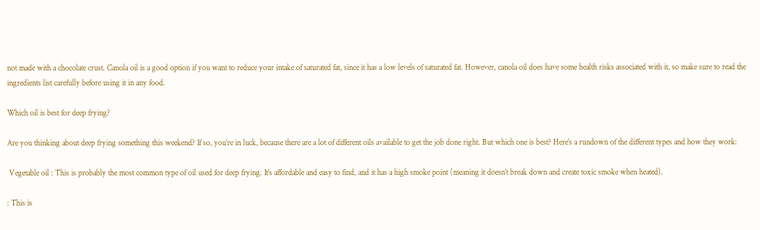not made with a chocolate crust. Canola oil is a good option if you want to reduce your intake of saturated fat, since it has a low levels of saturated fat. However, canola oil does have some health risks associated with it, so make sure to read the ingredients list carefully before using it in any food.

Which oil is best for deep frying?

Are you thinking about deep frying something this weekend? If so, you’re in luck, because there are a lot of different oils available to get the job done right. But which one is best? Here’s a rundown of the different types and how they work:

 Vegetable oil : This is probably the most common type of oil used for deep frying. It’s affordable and easy to find, and it has a high smoke point (meaning it doesn’t break down and create toxic smoke when heated).

: This is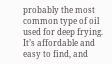probably the most common type of oil used for deep frying. It’s affordable and easy to find, and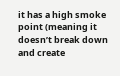it has a high smoke point (meaning it doesn’t break down and create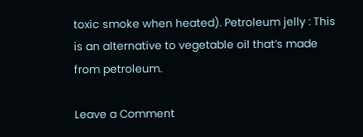toxic smoke when heated). Petroleum jelly : This is an alternative to vegetable oil that’s made from petroleum.

Leave a Comment